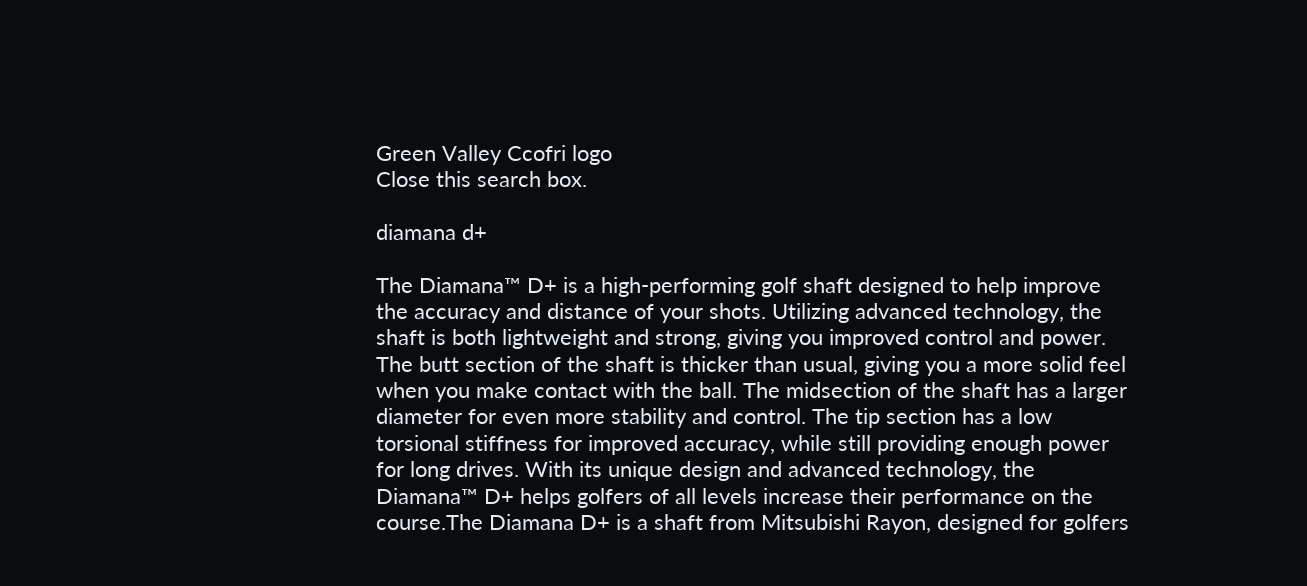Green Valley Ccofri logo
Close this search box.

diamana d+

The Diamana™ D+ is a high-performing golf shaft designed to help improve the accuracy and distance of your shots. Utilizing advanced technology, the shaft is both lightweight and strong, giving you improved control and power. The butt section of the shaft is thicker than usual, giving you a more solid feel when you make contact with the ball. The midsection of the shaft has a larger diameter for even more stability and control. The tip section has a low torsional stiffness for improved accuracy, while still providing enough power for long drives. With its unique design and advanced technology, the Diamana™ D+ helps golfers of all levels increase their performance on the course.The Diamana D+ is a shaft from Mitsubishi Rayon, designed for golfers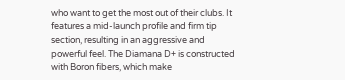who want to get the most out of their clubs. It features a mid-launch profile and firm tip section, resulting in an aggressive and powerful feel. The Diamana D+ is constructed with Boron fibers, which make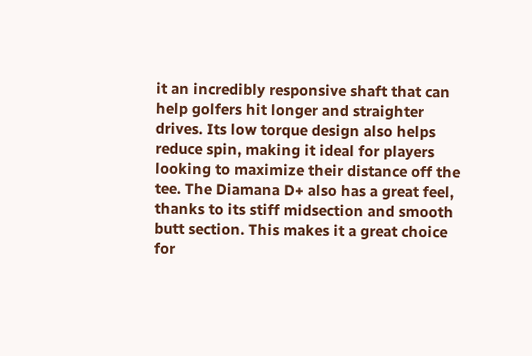it an incredibly responsive shaft that can help golfers hit longer and straighter drives. Its low torque design also helps reduce spin, making it ideal for players looking to maximize their distance off the tee. The Diamana D+ also has a great feel, thanks to its stiff midsection and smooth butt section. This makes it a great choice for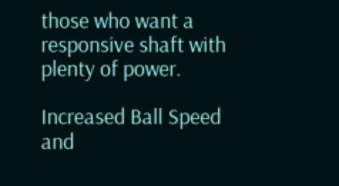those who want a responsive shaft with plenty of power.

Increased Ball Speed and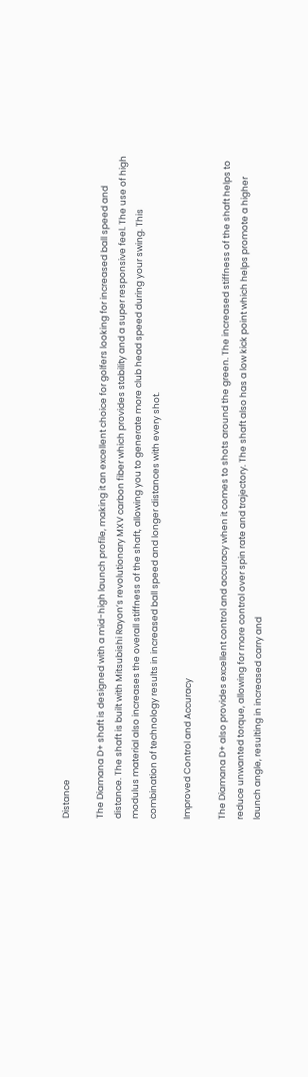Distance

The Diamana D+ shaft is designed with a mid-high launch profile, making it an excellent choice for golfers looking for increased ball speed and distance. The shaft is built with Mitsubishi Rayon’s revolutionary MXV carbon fiber which provides stability and a super responsive feel. The use of high modulus material also increases the overall stiffness of the shaft, allowing you to generate more club head speed during your swing. This combination of technology results in increased ball speed and longer distances with every shot.

Improved Control and Accuracy

The Diamana D+ also provides excellent control and accuracy when it comes to shots around the green. The increased stiffness of the shaft helps to reduce unwanted torque, allowing for more control over spin rate and trajectory. The shaft also has a low kick point which helps promote a higher launch angle, resulting in increased carry and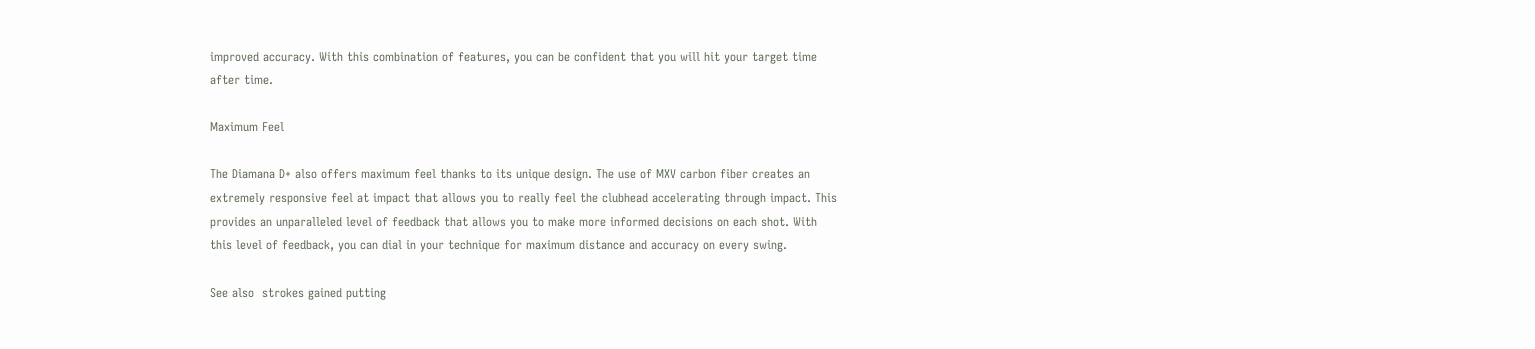improved accuracy. With this combination of features, you can be confident that you will hit your target time after time.

Maximum Feel

The Diamana D+ also offers maximum feel thanks to its unique design. The use of MXV carbon fiber creates an extremely responsive feel at impact that allows you to really feel the clubhead accelerating through impact. This provides an unparalleled level of feedback that allows you to make more informed decisions on each shot. With this level of feedback, you can dial in your technique for maximum distance and accuracy on every swing.

See also  strokes gained putting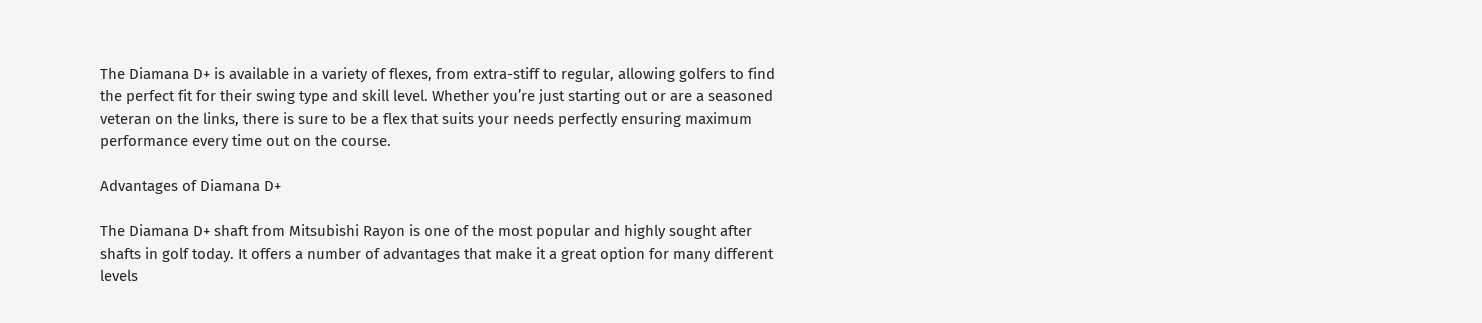The Diamana D+ is available in a variety of flexes, from extra-stiff to regular, allowing golfers to find the perfect fit for their swing type and skill level. Whether you’re just starting out or are a seasoned veteran on the links, there is sure to be a flex that suits your needs perfectly ensuring maximum performance every time out on the course.

Advantages of Diamana D+

The Diamana D+ shaft from Mitsubishi Rayon is one of the most popular and highly sought after shafts in golf today. It offers a number of advantages that make it a great option for many different levels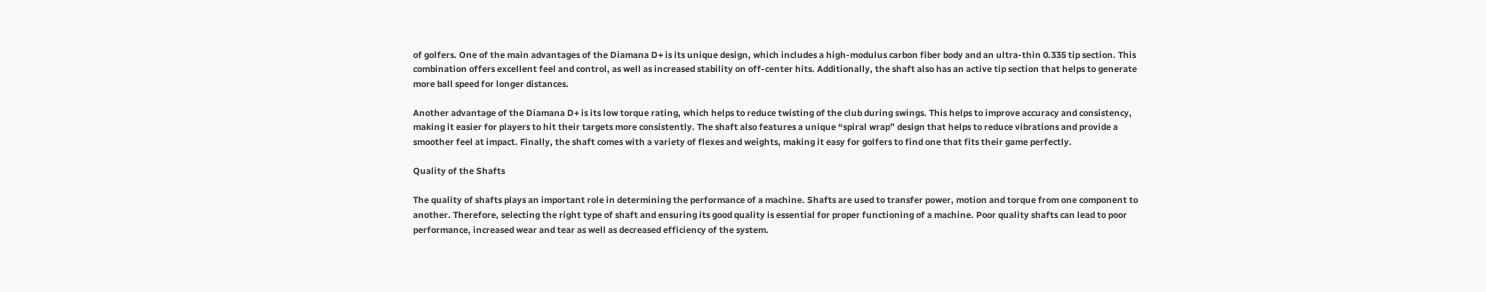of golfers. One of the main advantages of the Diamana D+ is its unique design, which includes a high-modulus carbon fiber body and an ultra-thin 0.335 tip section. This combination offers excellent feel and control, as well as increased stability on off-center hits. Additionally, the shaft also has an active tip section that helps to generate more ball speed for longer distances.

Another advantage of the Diamana D+ is its low torque rating, which helps to reduce twisting of the club during swings. This helps to improve accuracy and consistency, making it easier for players to hit their targets more consistently. The shaft also features a unique “spiral wrap” design that helps to reduce vibrations and provide a smoother feel at impact. Finally, the shaft comes with a variety of flexes and weights, making it easy for golfers to find one that fits their game perfectly.

Quality of the Shafts

The quality of shafts plays an important role in determining the performance of a machine. Shafts are used to transfer power, motion and torque from one component to another. Therefore, selecting the right type of shaft and ensuring its good quality is essential for proper functioning of a machine. Poor quality shafts can lead to poor performance, increased wear and tear as well as decreased efficiency of the system.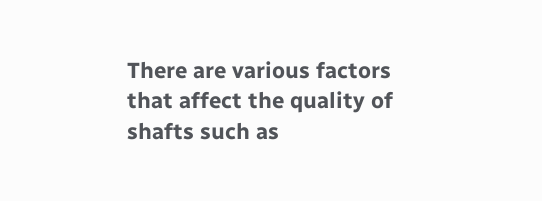There are various factors that affect the quality of shafts such as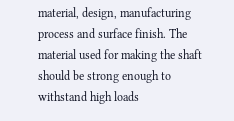material, design, manufacturing process and surface finish. The material used for making the shaft should be strong enough to withstand high loads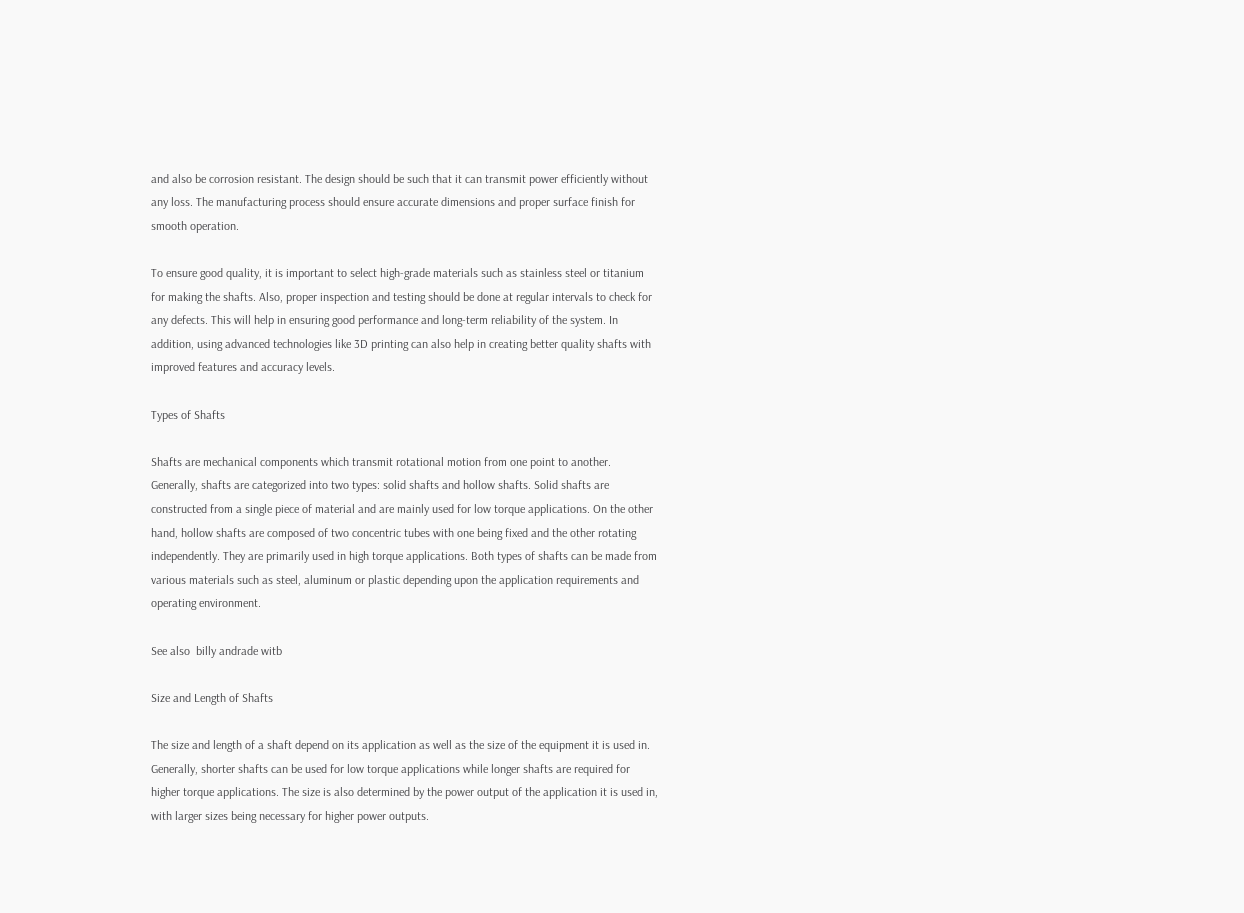and also be corrosion resistant. The design should be such that it can transmit power efficiently without any loss. The manufacturing process should ensure accurate dimensions and proper surface finish for smooth operation.

To ensure good quality, it is important to select high-grade materials such as stainless steel or titanium for making the shafts. Also, proper inspection and testing should be done at regular intervals to check for any defects. This will help in ensuring good performance and long-term reliability of the system. In addition, using advanced technologies like 3D printing can also help in creating better quality shafts with improved features and accuracy levels.

Types of Shafts

Shafts are mechanical components which transmit rotational motion from one point to another. Generally, shafts are categorized into two types: solid shafts and hollow shafts. Solid shafts are constructed from a single piece of material and are mainly used for low torque applications. On the other hand, hollow shafts are composed of two concentric tubes with one being fixed and the other rotating independently. They are primarily used in high torque applications. Both types of shafts can be made from various materials such as steel, aluminum or plastic depending upon the application requirements and operating environment.

See also  billy andrade witb

Size and Length of Shafts

The size and length of a shaft depend on its application as well as the size of the equipment it is used in. Generally, shorter shafts can be used for low torque applications while longer shafts are required for higher torque applications. The size is also determined by the power output of the application it is used in, with larger sizes being necessary for higher power outputs.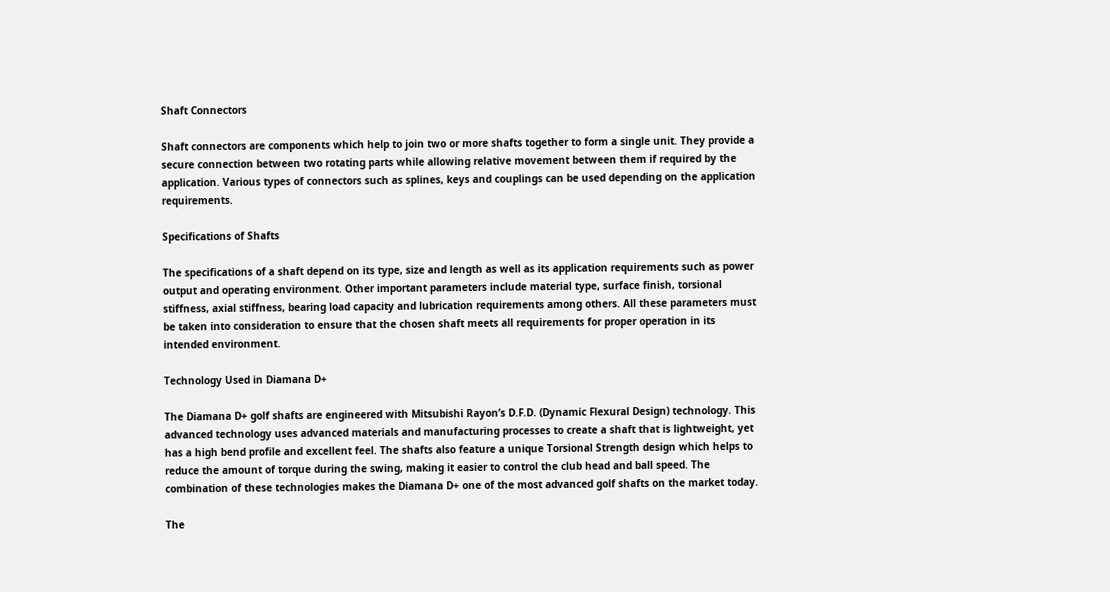Shaft Connectors

Shaft connectors are components which help to join two or more shafts together to form a single unit. They provide a secure connection between two rotating parts while allowing relative movement between them if required by the application. Various types of connectors such as splines, keys and couplings can be used depending on the application requirements.

Specifications of Shafts

The specifications of a shaft depend on its type, size and length as well as its application requirements such as power output and operating environment. Other important parameters include material type, surface finish, torsional stiffness, axial stiffness, bearing load capacity and lubrication requirements among others. All these parameters must be taken into consideration to ensure that the chosen shaft meets all requirements for proper operation in its intended environment.

Technology Used in Diamana D+

The Diamana D+ golf shafts are engineered with Mitsubishi Rayon’s D.F.D. (Dynamic Flexural Design) technology. This advanced technology uses advanced materials and manufacturing processes to create a shaft that is lightweight, yet has a high bend profile and excellent feel. The shafts also feature a unique Torsional Strength design which helps to reduce the amount of torque during the swing, making it easier to control the club head and ball speed. The combination of these technologies makes the Diamana D+ one of the most advanced golf shafts on the market today.

The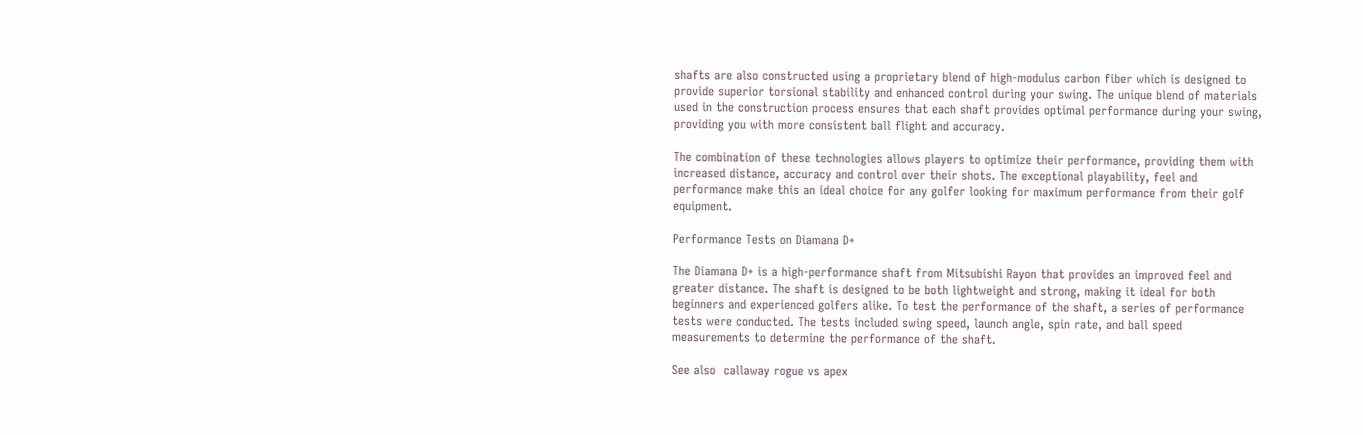shafts are also constructed using a proprietary blend of high-modulus carbon fiber which is designed to provide superior torsional stability and enhanced control during your swing. The unique blend of materials used in the construction process ensures that each shaft provides optimal performance during your swing, providing you with more consistent ball flight and accuracy.

The combination of these technologies allows players to optimize their performance, providing them with increased distance, accuracy and control over their shots. The exceptional playability, feel and performance make this an ideal choice for any golfer looking for maximum performance from their golf equipment.

Performance Tests on Diamana D+

The Diamana D+ is a high-performance shaft from Mitsubishi Rayon that provides an improved feel and greater distance. The shaft is designed to be both lightweight and strong, making it ideal for both beginners and experienced golfers alike. To test the performance of the shaft, a series of performance tests were conducted. The tests included swing speed, launch angle, spin rate, and ball speed measurements to determine the performance of the shaft.

See also  callaway rogue vs apex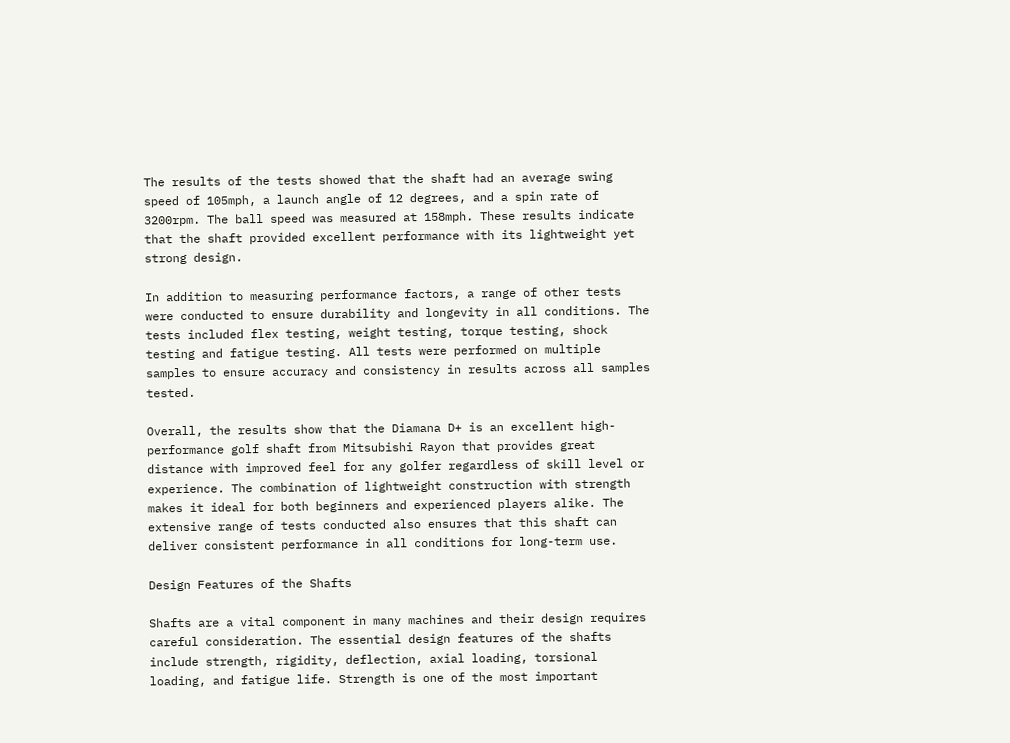The results of the tests showed that the shaft had an average swing speed of 105mph, a launch angle of 12 degrees, and a spin rate of 3200rpm. The ball speed was measured at 158mph. These results indicate that the shaft provided excellent performance with its lightweight yet strong design.

In addition to measuring performance factors, a range of other tests were conducted to ensure durability and longevity in all conditions. The tests included flex testing, weight testing, torque testing, shock testing and fatigue testing. All tests were performed on multiple samples to ensure accuracy and consistency in results across all samples tested.

Overall, the results show that the Diamana D+ is an excellent high-performance golf shaft from Mitsubishi Rayon that provides great distance with improved feel for any golfer regardless of skill level or experience. The combination of lightweight construction with strength makes it ideal for both beginners and experienced players alike. The extensive range of tests conducted also ensures that this shaft can deliver consistent performance in all conditions for long-term use.

Design Features of the Shafts

Shafts are a vital component in many machines and their design requires careful consideration. The essential design features of the shafts include strength, rigidity, deflection, axial loading, torsional loading, and fatigue life. Strength is one of the most important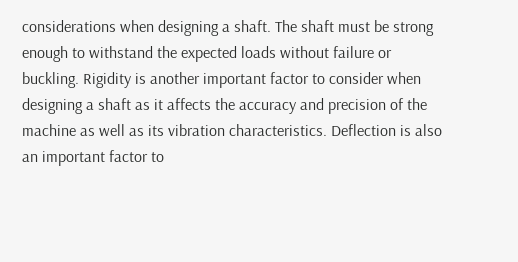considerations when designing a shaft. The shaft must be strong enough to withstand the expected loads without failure or buckling. Rigidity is another important factor to consider when designing a shaft as it affects the accuracy and precision of the machine as well as its vibration characteristics. Deflection is also an important factor to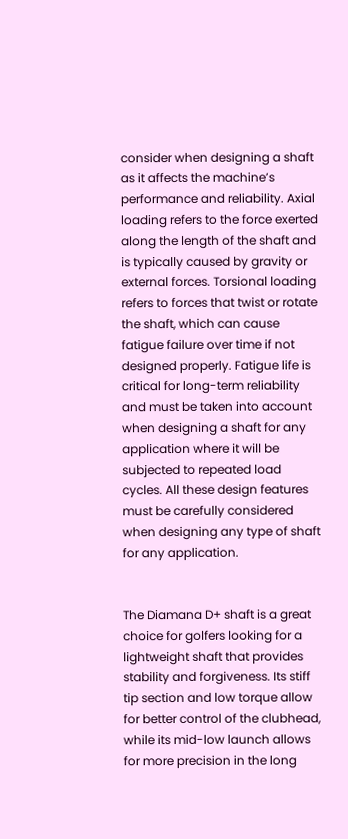consider when designing a shaft as it affects the machine’s performance and reliability. Axial loading refers to the force exerted along the length of the shaft and is typically caused by gravity or external forces. Torsional loading refers to forces that twist or rotate the shaft, which can cause fatigue failure over time if not designed properly. Fatigue life is critical for long-term reliability and must be taken into account when designing a shaft for any application where it will be subjected to repeated load cycles. All these design features must be carefully considered when designing any type of shaft for any application.


The Diamana D+ shaft is a great choice for golfers looking for a lightweight shaft that provides stability and forgiveness. Its stiff tip section and low torque allow for better control of the clubhead, while its mid-low launch allows for more precision in the long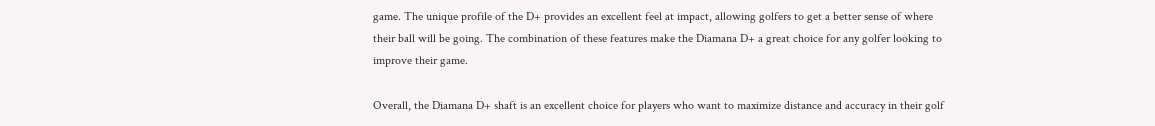game. The unique profile of the D+ provides an excellent feel at impact, allowing golfers to get a better sense of where their ball will be going. The combination of these features make the Diamana D+ a great choice for any golfer looking to improve their game.

Overall, the Diamana D+ shaft is an excellent choice for players who want to maximize distance and accuracy in their golf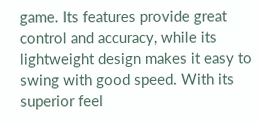game. Its features provide great control and accuracy, while its lightweight design makes it easy to swing with good speed. With its superior feel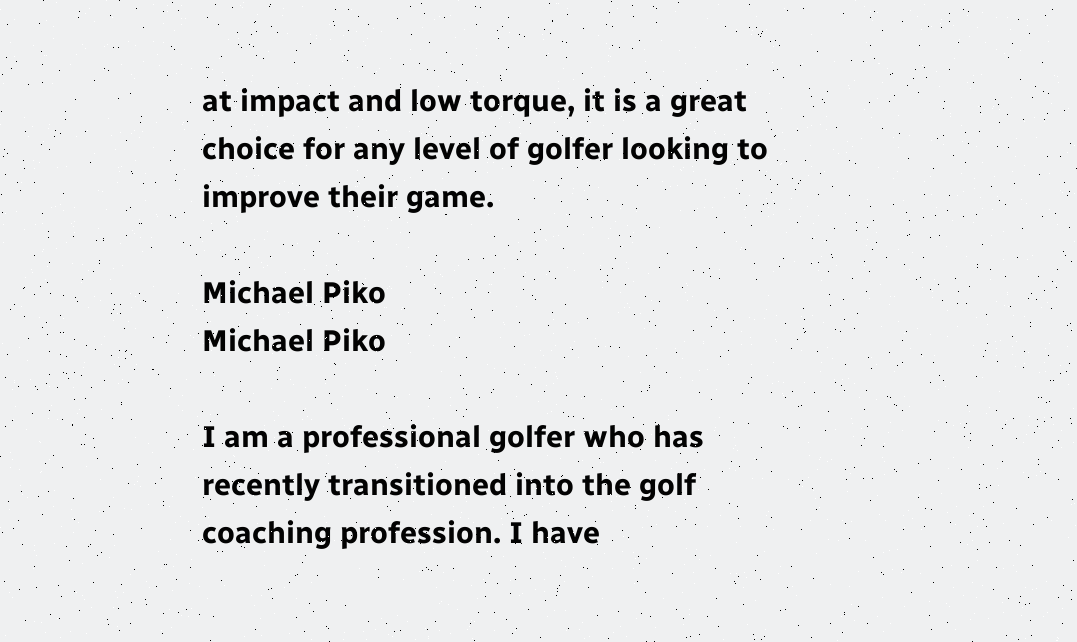at impact and low torque, it is a great choice for any level of golfer looking to improve their game.

Michael Piko
Michael Piko

I am a professional golfer who has recently transitioned into the golf coaching profession. I have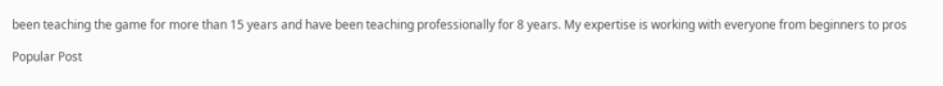been teaching the game for more than 15 years and have been teaching professionally for 8 years. My expertise is working with everyone from beginners to pros

Popular Post